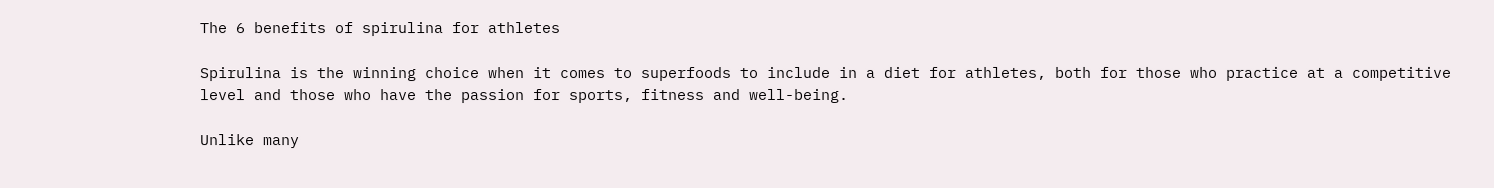The 6 benefits of spirulina for athletes

Spirulina is the winning choice when it comes to superfoods to include in a diet for athletes, both for those who practice at a competitive level and those who have the passion for sports, fitness and well-being.

Unlike many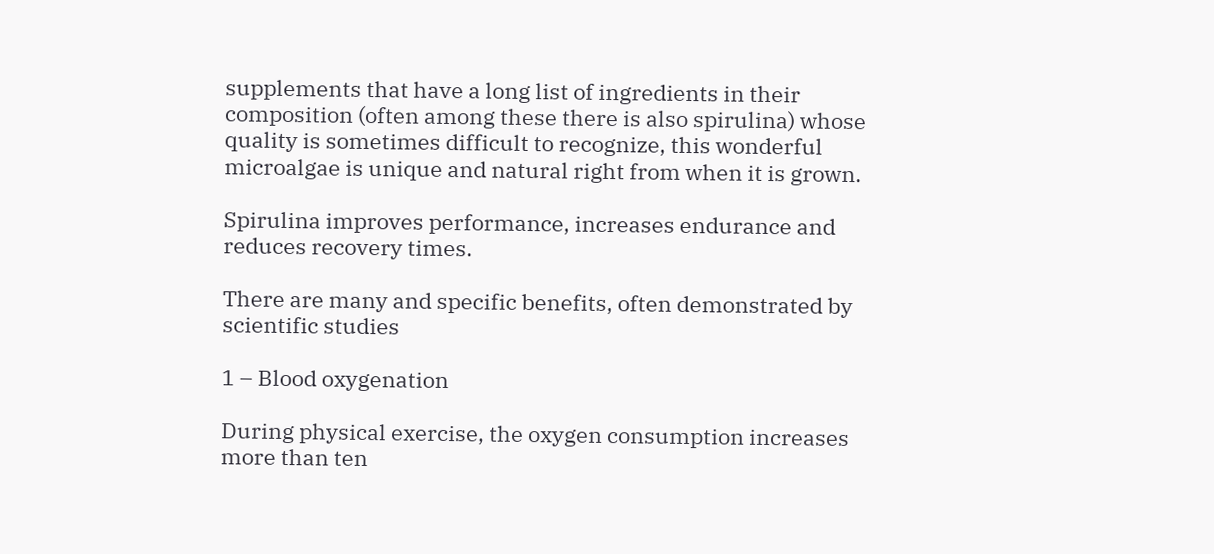supplements that have a long list of ingredients in their composition (often among these there is also spirulina) whose quality is sometimes difficult to recognize, this wonderful microalgae is unique and natural right from when it is grown.

Spirulina improves performance, increases endurance and reduces recovery times.

There are many and specific benefits, often demonstrated by scientific studies

1 – Blood oxygenation

During physical exercise, the oxygen consumption increases more than ten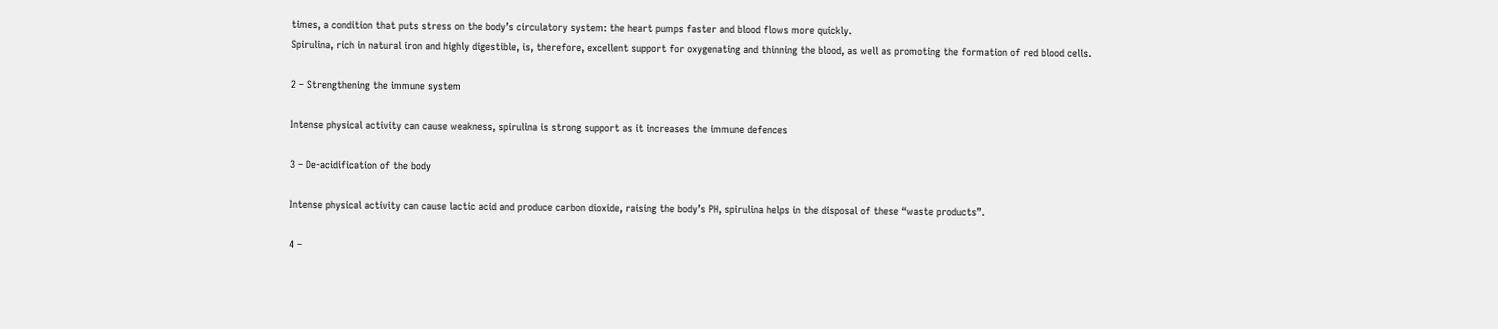times, a condition that puts stress on the body’s circulatory system: the heart pumps faster and blood flows more quickly.
Spirulina, rich in natural iron and highly digestible, is, therefore, excellent support for oxygenating and thinning the blood, as well as promoting the formation of red blood cells.

2 – Strengthening the immune system

Intense physical activity can cause weakness, spirulina is strong support as it increases the immune defences

3 – De-acidification of the body

Intense physical activity can cause lactic acid and produce carbon dioxide, raising the body’s PH, spirulina helps in the disposal of these “waste products”.

4 –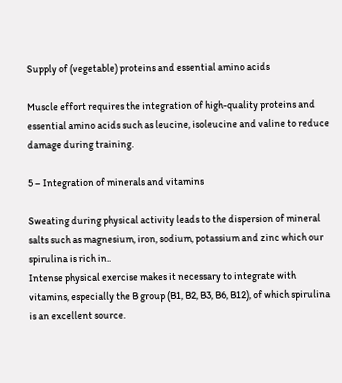Supply of (vegetable) proteins and essential amino acids

Muscle effort requires the integration of high-quality proteins and essential amino acids such as leucine, isoleucine and valine to reduce damage during training.

5 – Integration of minerals and vitamins

Sweating during physical activity leads to the dispersion of mineral salts such as magnesium, iron, sodium, potassium and zinc which our spirulina is rich in..
Intense physical exercise makes it necessary to integrate with vitamins, especially the B group (B1, B2, B3, B6, B12), of which spirulina is an excellent source.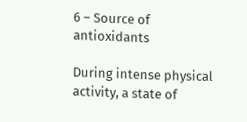6 – Source of antioxidants

During intense physical activity, a state of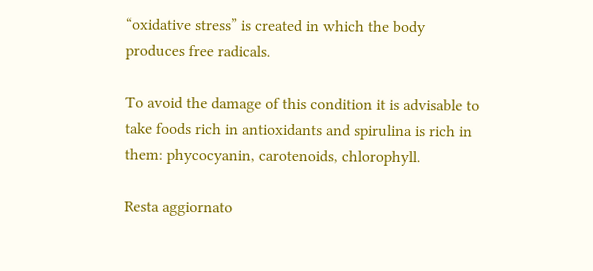“oxidative stress” is created in which the body produces free radicals.

To avoid the damage of this condition it is advisable to take foods rich in antioxidants and spirulina is rich in them: phycocyanin, carotenoids, chlorophyll.

Resta aggiornato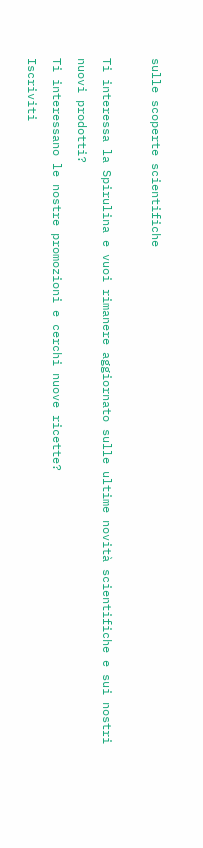sulle scoperte scientifiche

Ti interessa la Spirulina e vuoi rimanere aggiornato sulle ultime novità scientifiche e sui nostri nuovi prodotti?
Ti interessano le nostre promozioni e cerchi nuove ricette?
Iscriviti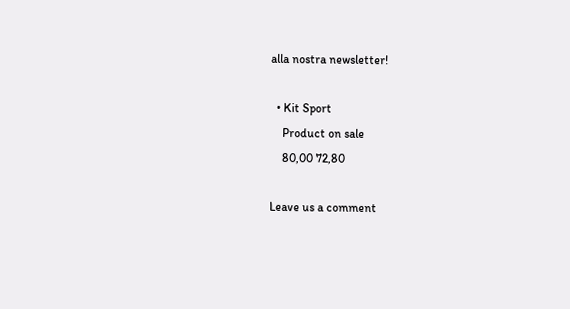alla nostra newsletter!

  • Kit Sport
    Product on sale
    80,00 72,80

Leave us a comment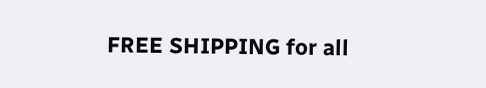FREE SHIPPING for all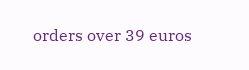orders over 39 euros